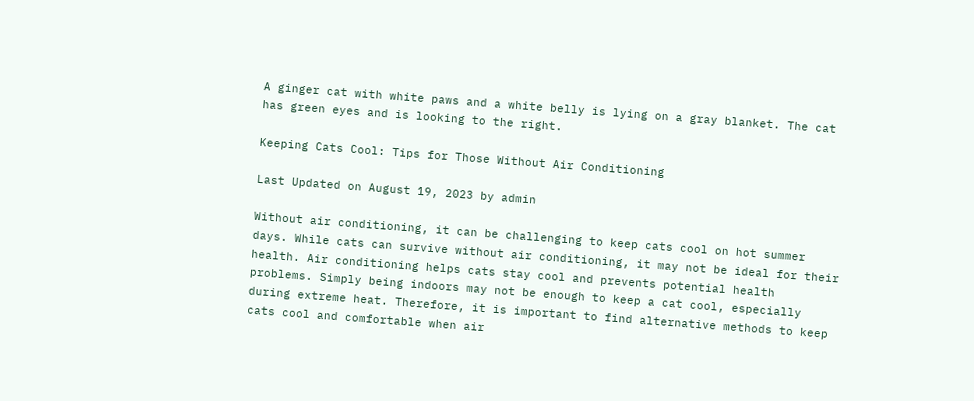A ginger cat with white paws and a white belly is lying on a gray blanket. The cat has green eyes and is looking to the right.

Keeping Cats Cool: Tips for Those Without Air Conditioning

Last Updated on August 19, 2023 by admin

Without air conditioning, it can be challenging to keep cats cool on hot summer days. While cats can survive without air conditioning, it may not be ideal for their health. Air conditioning helps cats stay cool and prevents potential health problems. Simply being indoors may not be enough to keep a cat cool, especially during extreme heat. Therefore, it is important to find alternative methods to keep cats cool and comfortable when air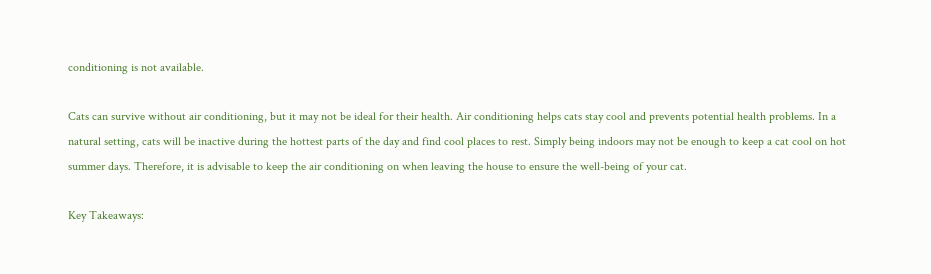conditioning is not available.

Cats can survive without air conditioning, but it may not be ideal for their health. Air conditioning helps cats stay cool and prevents potential health problems. In a natural setting, cats will be inactive during the hottest parts of the day and find cool places to rest. Simply being indoors may not be enough to keep a cat cool on hot summer days. Therefore, it is advisable to keep the air conditioning on when leaving the house to ensure the well-being of your cat.

Key Takeaways: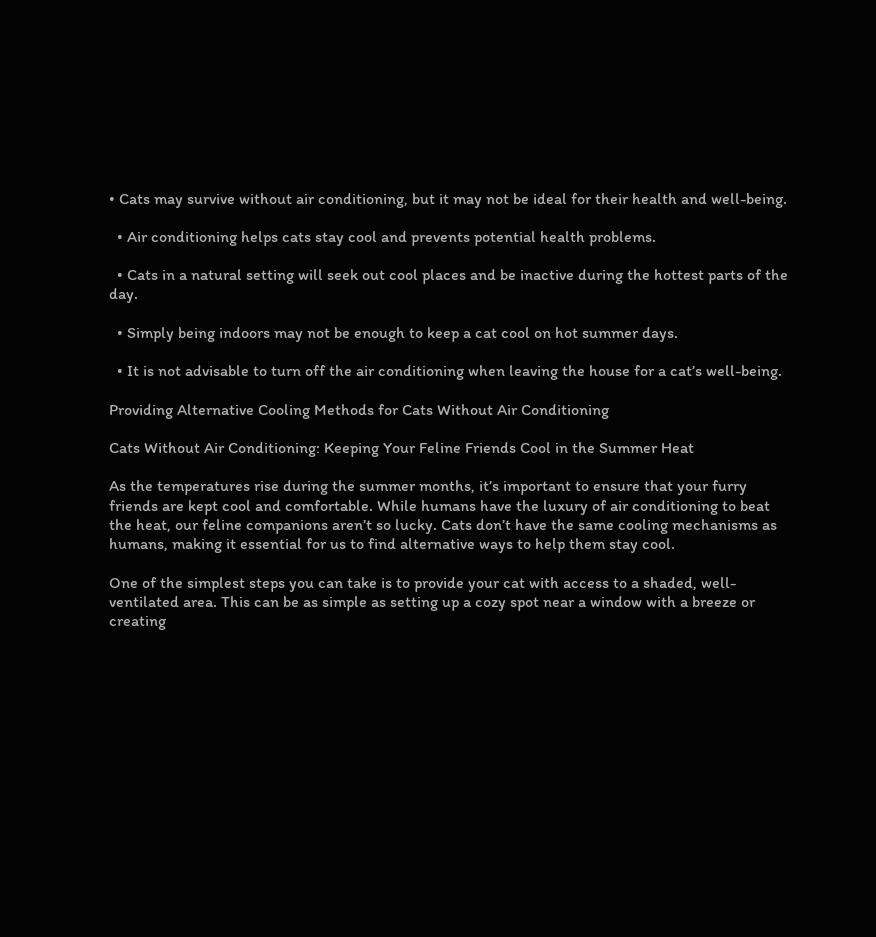• Cats may survive without air conditioning, but it may not be ideal for their health and well-being.

  • Air conditioning helps cats stay cool and prevents potential health problems.

  • Cats in a natural setting will seek out cool places and be inactive during the hottest parts of the day.

  • Simply being indoors may not be enough to keep a cat cool on hot summer days.

  • It is not advisable to turn off the air conditioning when leaving the house for a cat’s well-being.

Providing Alternative Cooling Methods for Cats Without Air Conditioning

Cats Without Air Conditioning: Keeping Your Feline Friends Cool in the Summer Heat

As the temperatures rise during the summer months, it’s important to ensure that your furry friends are kept cool and comfortable. While humans have the luxury of air conditioning to beat the heat, our feline companions aren’t so lucky. Cats don’t have the same cooling mechanisms as humans, making it essential for us to find alternative ways to help them stay cool.

One of the simplest steps you can take is to provide your cat with access to a shaded, well-ventilated area. This can be as simple as setting up a cozy spot near a window with a breeze or creating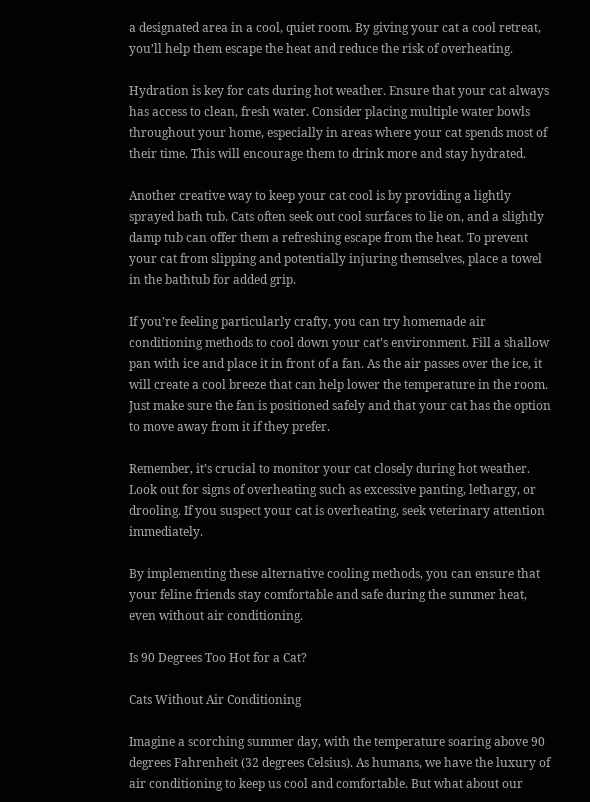a designated area in a cool, quiet room. By giving your cat a cool retreat, you’ll help them escape the heat and reduce the risk of overheating.

Hydration is key for cats during hot weather. Ensure that your cat always has access to clean, fresh water. Consider placing multiple water bowls throughout your home, especially in areas where your cat spends most of their time. This will encourage them to drink more and stay hydrated.

Another creative way to keep your cat cool is by providing a lightly sprayed bath tub. Cats often seek out cool surfaces to lie on, and a slightly damp tub can offer them a refreshing escape from the heat. To prevent your cat from slipping and potentially injuring themselves, place a towel in the bathtub for added grip.

If you’re feeling particularly crafty, you can try homemade air conditioning methods to cool down your cat’s environment. Fill a shallow pan with ice and place it in front of a fan. As the air passes over the ice, it will create a cool breeze that can help lower the temperature in the room. Just make sure the fan is positioned safely and that your cat has the option to move away from it if they prefer.

Remember, it’s crucial to monitor your cat closely during hot weather. Look out for signs of overheating such as excessive panting, lethargy, or drooling. If you suspect your cat is overheating, seek veterinary attention immediately.

By implementing these alternative cooling methods, you can ensure that your feline friends stay comfortable and safe during the summer heat, even without air conditioning.

Is 90 Degrees Too Hot for a Cat?

Cats Without Air Conditioning

Imagine a scorching summer day, with the temperature soaring above 90 degrees Fahrenheit (32 degrees Celsius). As humans, we have the luxury of air conditioning to keep us cool and comfortable. But what about our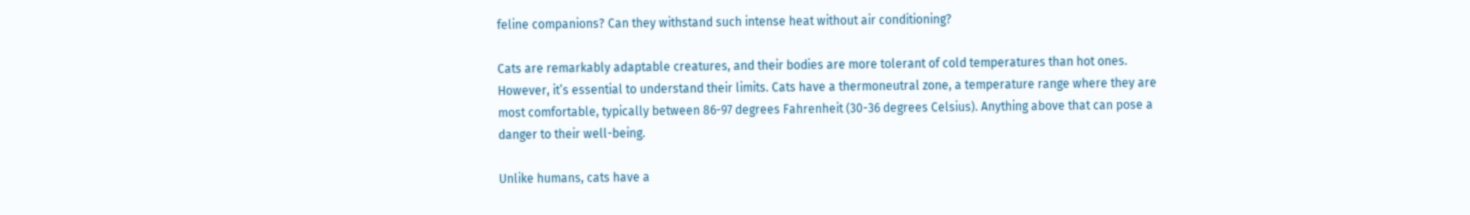feline companions? Can they withstand such intense heat without air conditioning?

Cats are remarkably adaptable creatures, and their bodies are more tolerant of cold temperatures than hot ones. However, it’s essential to understand their limits. Cats have a thermoneutral zone, a temperature range where they are most comfortable, typically between 86-97 degrees Fahrenheit (30-36 degrees Celsius). Anything above that can pose a danger to their well-being.

Unlike humans, cats have a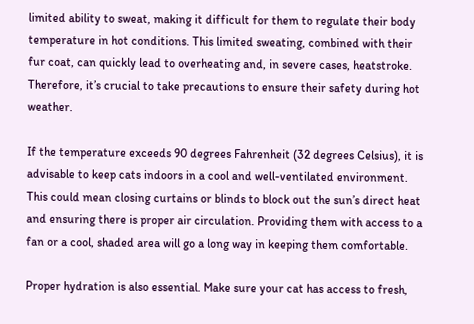limited ability to sweat, making it difficult for them to regulate their body temperature in hot conditions. This limited sweating, combined with their fur coat, can quickly lead to overheating and, in severe cases, heatstroke. Therefore, it’s crucial to take precautions to ensure their safety during hot weather.

If the temperature exceeds 90 degrees Fahrenheit (32 degrees Celsius), it is advisable to keep cats indoors in a cool and well-ventilated environment. This could mean closing curtains or blinds to block out the sun’s direct heat and ensuring there is proper air circulation. Providing them with access to a fan or a cool, shaded area will go a long way in keeping them comfortable.

Proper hydration is also essential. Make sure your cat has access to fresh,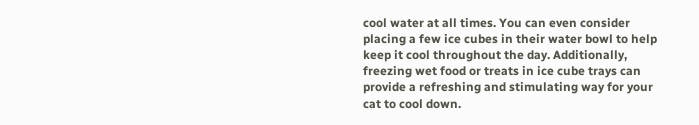cool water at all times. You can even consider placing a few ice cubes in their water bowl to help keep it cool throughout the day. Additionally, freezing wet food or treats in ice cube trays can provide a refreshing and stimulating way for your cat to cool down.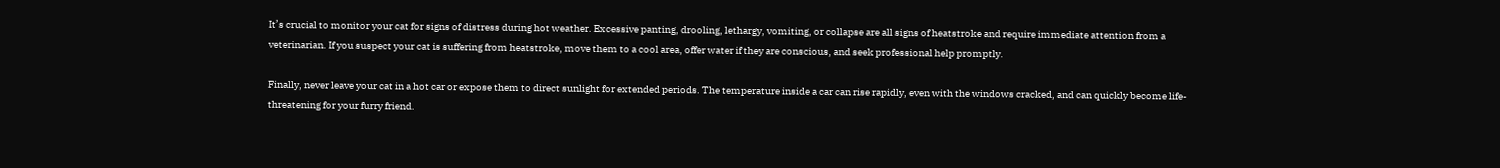It’s crucial to monitor your cat for signs of distress during hot weather. Excessive panting, drooling, lethargy, vomiting, or collapse are all signs of heatstroke and require immediate attention from a veterinarian. If you suspect your cat is suffering from heatstroke, move them to a cool area, offer water if they are conscious, and seek professional help promptly.

Finally, never leave your cat in a hot car or expose them to direct sunlight for extended periods. The temperature inside a car can rise rapidly, even with the windows cracked, and can quickly become life-threatening for your furry friend.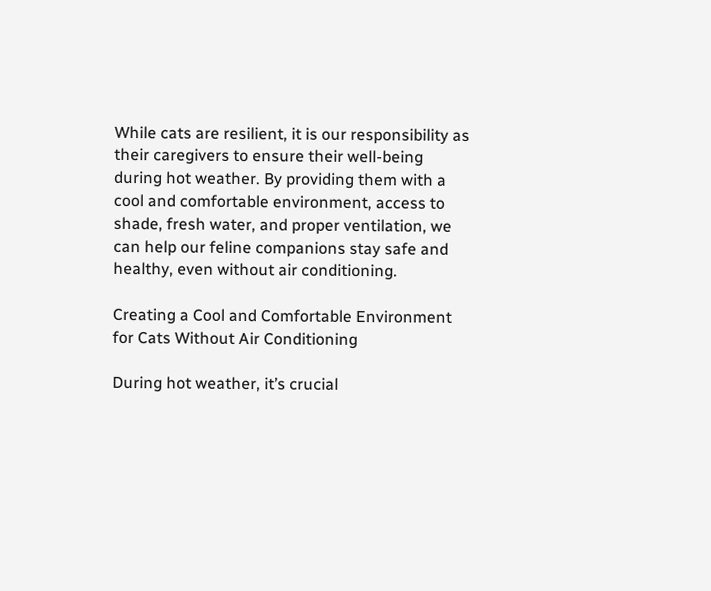While cats are resilient, it is our responsibility as their caregivers to ensure their well-being during hot weather. By providing them with a cool and comfortable environment, access to shade, fresh water, and proper ventilation, we can help our feline companions stay safe and healthy, even without air conditioning.

Creating a Cool and Comfortable Environment for Cats Without Air Conditioning

During hot weather, it’s crucial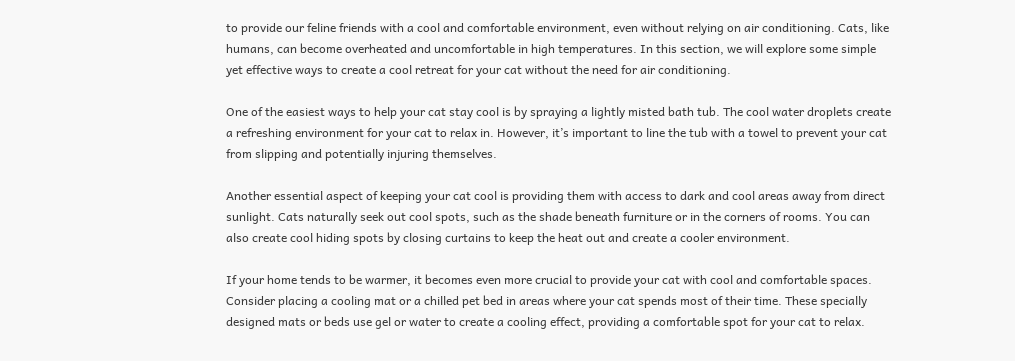to provide our feline friends with a cool and comfortable environment, even without relying on air conditioning. Cats, like humans, can become overheated and uncomfortable in high temperatures. In this section, we will explore some simple yet effective ways to create a cool retreat for your cat without the need for air conditioning.

One of the easiest ways to help your cat stay cool is by spraying a lightly misted bath tub. The cool water droplets create a refreshing environment for your cat to relax in. However, it’s important to line the tub with a towel to prevent your cat from slipping and potentially injuring themselves.

Another essential aspect of keeping your cat cool is providing them with access to dark and cool areas away from direct sunlight. Cats naturally seek out cool spots, such as the shade beneath furniture or in the corners of rooms. You can also create cool hiding spots by closing curtains to keep the heat out and create a cooler environment.

If your home tends to be warmer, it becomes even more crucial to provide your cat with cool and comfortable spaces. Consider placing a cooling mat or a chilled pet bed in areas where your cat spends most of their time. These specially designed mats or beds use gel or water to create a cooling effect, providing a comfortable spot for your cat to relax.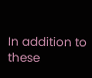In addition to these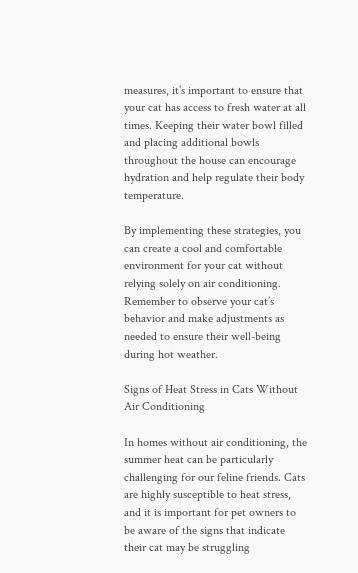measures, it’s important to ensure that your cat has access to fresh water at all times. Keeping their water bowl filled and placing additional bowls throughout the house can encourage hydration and help regulate their body temperature.

By implementing these strategies, you can create a cool and comfortable environment for your cat without relying solely on air conditioning. Remember to observe your cat’s behavior and make adjustments as needed to ensure their well-being during hot weather.

Signs of Heat Stress in Cats Without Air Conditioning

In homes without air conditioning, the summer heat can be particularly challenging for our feline friends. Cats are highly susceptible to heat stress, and it is important for pet owners to be aware of the signs that indicate their cat may be struggling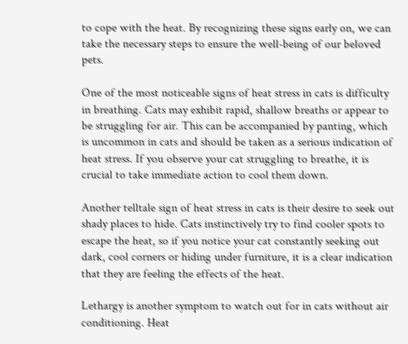to cope with the heat. By recognizing these signs early on, we can take the necessary steps to ensure the well-being of our beloved pets.

One of the most noticeable signs of heat stress in cats is difficulty in breathing. Cats may exhibit rapid, shallow breaths or appear to be struggling for air. This can be accompanied by panting, which is uncommon in cats and should be taken as a serious indication of heat stress. If you observe your cat struggling to breathe, it is crucial to take immediate action to cool them down.

Another telltale sign of heat stress in cats is their desire to seek out shady places to hide. Cats instinctively try to find cooler spots to escape the heat, so if you notice your cat constantly seeking out dark, cool corners or hiding under furniture, it is a clear indication that they are feeling the effects of the heat.

Lethargy is another symptom to watch out for in cats without air conditioning. Heat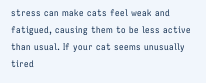stress can make cats feel weak and fatigued, causing them to be less active than usual. If your cat seems unusually tired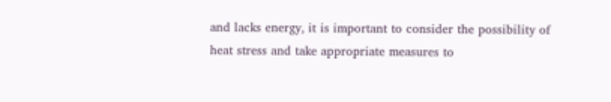and lacks energy, it is important to consider the possibility of heat stress and take appropriate measures to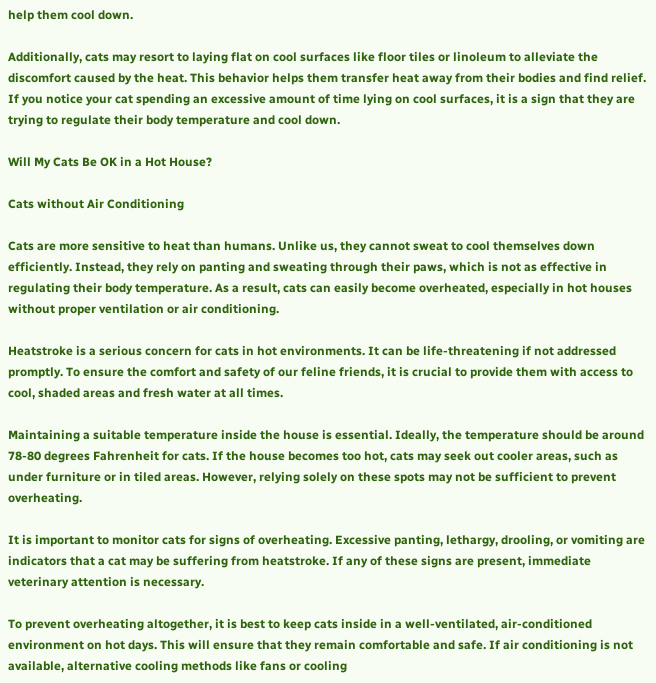help them cool down.

Additionally, cats may resort to laying flat on cool surfaces like floor tiles or linoleum to alleviate the discomfort caused by the heat. This behavior helps them transfer heat away from their bodies and find relief. If you notice your cat spending an excessive amount of time lying on cool surfaces, it is a sign that they are trying to regulate their body temperature and cool down.

Will My Cats Be OK in a Hot House?

Cats without Air Conditioning

Cats are more sensitive to heat than humans. Unlike us, they cannot sweat to cool themselves down efficiently. Instead, they rely on panting and sweating through their paws, which is not as effective in regulating their body temperature. As a result, cats can easily become overheated, especially in hot houses without proper ventilation or air conditioning.

Heatstroke is a serious concern for cats in hot environments. It can be life-threatening if not addressed promptly. To ensure the comfort and safety of our feline friends, it is crucial to provide them with access to cool, shaded areas and fresh water at all times.

Maintaining a suitable temperature inside the house is essential. Ideally, the temperature should be around 78-80 degrees Fahrenheit for cats. If the house becomes too hot, cats may seek out cooler areas, such as under furniture or in tiled areas. However, relying solely on these spots may not be sufficient to prevent overheating.

It is important to monitor cats for signs of overheating. Excessive panting, lethargy, drooling, or vomiting are indicators that a cat may be suffering from heatstroke. If any of these signs are present, immediate veterinary attention is necessary.

To prevent overheating altogether, it is best to keep cats inside in a well-ventilated, air-conditioned environment on hot days. This will ensure that they remain comfortable and safe. If air conditioning is not available, alternative cooling methods like fans or cooling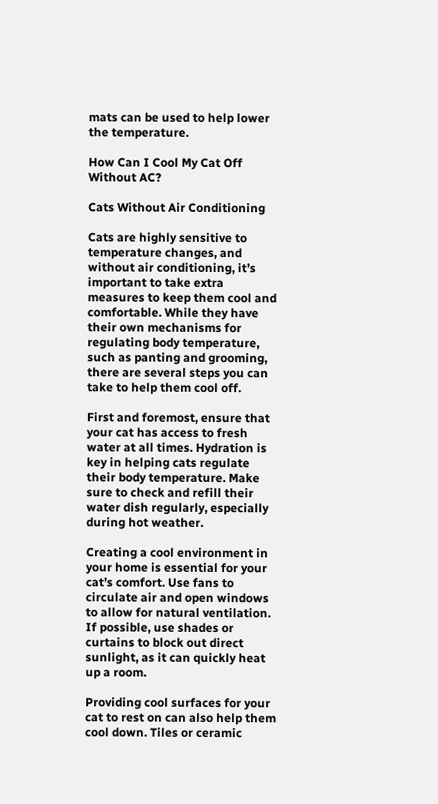mats can be used to help lower the temperature.

How Can I Cool My Cat Off Without AC?

Cats Without Air Conditioning

Cats are highly sensitive to temperature changes, and without air conditioning, it’s important to take extra measures to keep them cool and comfortable. While they have their own mechanisms for regulating body temperature, such as panting and grooming, there are several steps you can take to help them cool off.

First and foremost, ensure that your cat has access to fresh water at all times. Hydration is key in helping cats regulate their body temperature. Make sure to check and refill their water dish regularly, especially during hot weather.

Creating a cool environment in your home is essential for your cat’s comfort. Use fans to circulate air and open windows to allow for natural ventilation. If possible, use shades or curtains to block out direct sunlight, as it can quickly heat up a room.

Providing cool surfaces for your cat to rest on can also help them cool down. Tiles or ceramic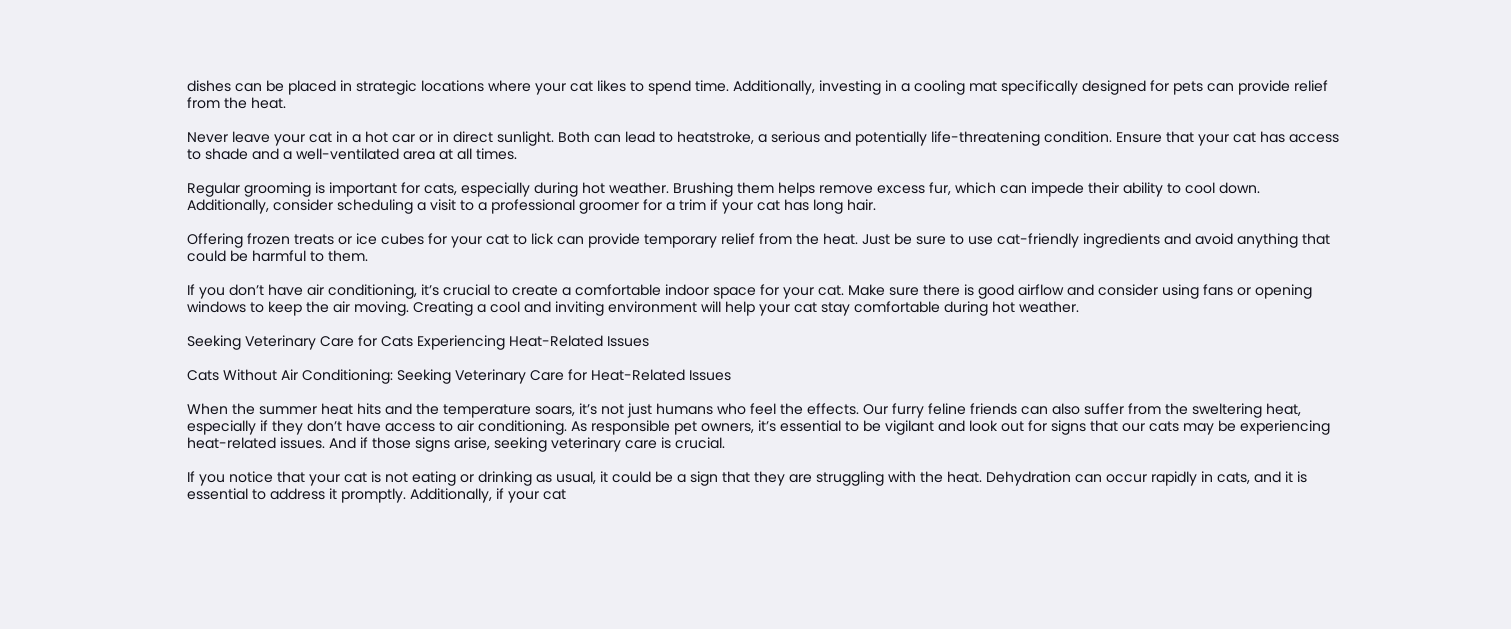dishes can be placed in strategic locations where your cat likes to spend time. Additionally, investing in a cooling mat specifically designed for pets can provide relief from the heat.

Never leave your cat in a hot car or in direct sunlight. Both can lead to heatstroke, a serious and potentially life-threatening condition. Ensure that your cat has access to shade and a well-ventilated area at all times.

Regular grooming is important for cats, especially during hot weather. Brushing them helps remove excess fur, which can impede their ability to cool down. Additionally, consider scheduling a visit to a professional groomer for a trim if your cat has long hair.

Offering frozen treats or ice cubes for your cat to lick can provide temporary relief from the heat. Just be sure to use cat-friendly ingredients and avoid anything that could be harmful to them.

If you don’t have air conditioning, it’s crucial to create a comfortable indoor space for your cat. Make sure there is good airflow and consider using fans or opening windows to keep the air moving. Creating a cool and inviting environment will help your cat stay comfortable during hot weather.

Seeking Veterinary Care for Cats Experiencing Heat-Related Issues

Cats Without Air Conditioning: Seeking Veterinary Care for Heat-Related Issues

When the summer heat hits and the temperature soars, it’s not just humans who feel the effects. Our furry feline friends can also suffer from the sweltering heat, especially if they don’t have access to air conditioning. As responsible pet owners, it’s essential to be vigilant and look out for signs that our cats may be experiencing heat-related issues. And if those signs arise, seeking veterinary care is crucial.

If you notice that your cat is not eating or drinking as usual, it could be a sign that they are struggling with the heat. Dehydration can occur rapidly in cats, and it is essential to address it promptly. Additionally, if your cat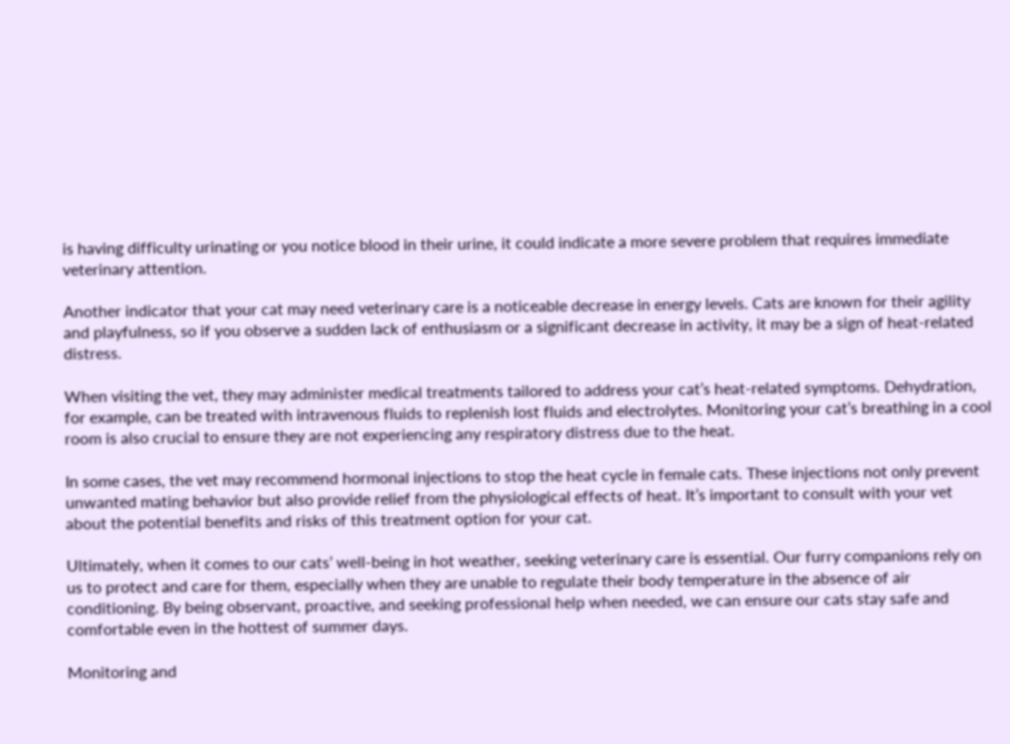is having difficulty urinating or you notice blood in their urine, it could indicate a more severe problem that requires immediate veterinary attention.

Another indicator that your cat may need veterinary care is a noticeable decrease in energy levels. Cats are known for their agility and playfulness, so if you observe a sudden lack of enthusiasm or a significant decrease in activity, it may be a sign of heat-related distress.

When visiting the vet, they may administer medical treatments tailored to address your cat’s heat-related symptoms. Dehydration, for example, can be treated with intravenous fluids to replenish lost fluids and electrolytes. Monitoring your cat’s breathing in a cool room is also crucial to ensure they are not experiencing any respiratory distress due to the heat.

In some cases, the vet may recommend hormonal injections to stop the heat cycle in female cats. These injections not only prevent unwanted mating behavior but also provide relief from the physiological effects of heat. It’s important to consult with your vet about the potential benefits and risks of this treatment option for your cat.

Ultimately, when it comes to our cats’ well-being in hot weather, seeking veterinary care is essential. Our furry companions rely on us to protect and care for them, especially when they are unable to regulate their body temperature in the absence of air conditioning. By being observant, proactive, and seeking professional help when needed, we can ensure our cats stay safe and comfortable even in the hottest of summer days.

Monitoring and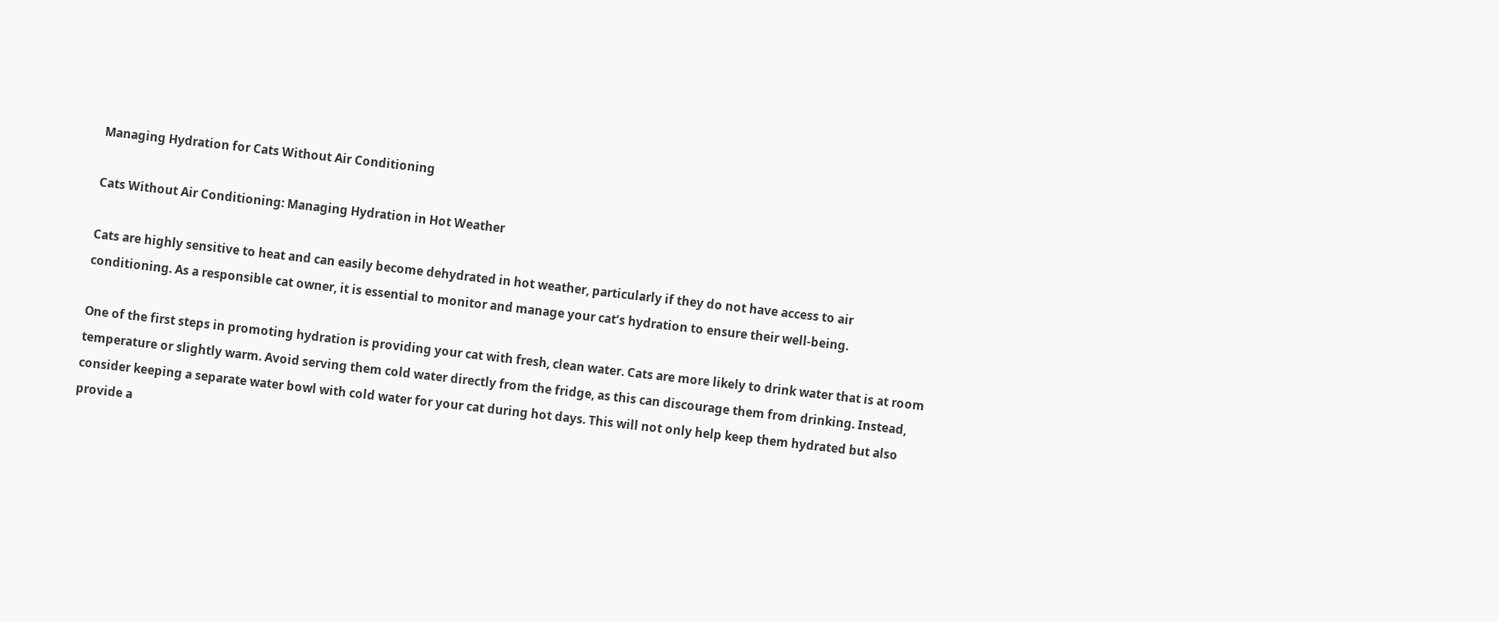Managing Hydration for Cats Without Air Conditioning

Cats Without Air Conditioning: Managing Hydration in Hot Weather

Cats are highly sensitive to heat and can easily become dehydrated in hot weather, particularly if they do not have access to air conditioning. As a responsible cat owner, it is essential to monitor and manage your cat’s hydration to ensure their well-being.

One of the first steps in promoting hydration is providing your cat with fresh, clean water. Cats are more likely to drink water that is at room temperature or slightly warm. Avoid serving them cold water directly from the fridge, as this can discourage them from drinking. Instead, consider keeping a separate water bowl with cold water for your cat during hot days. This will not only help keep them hydrated but also provide a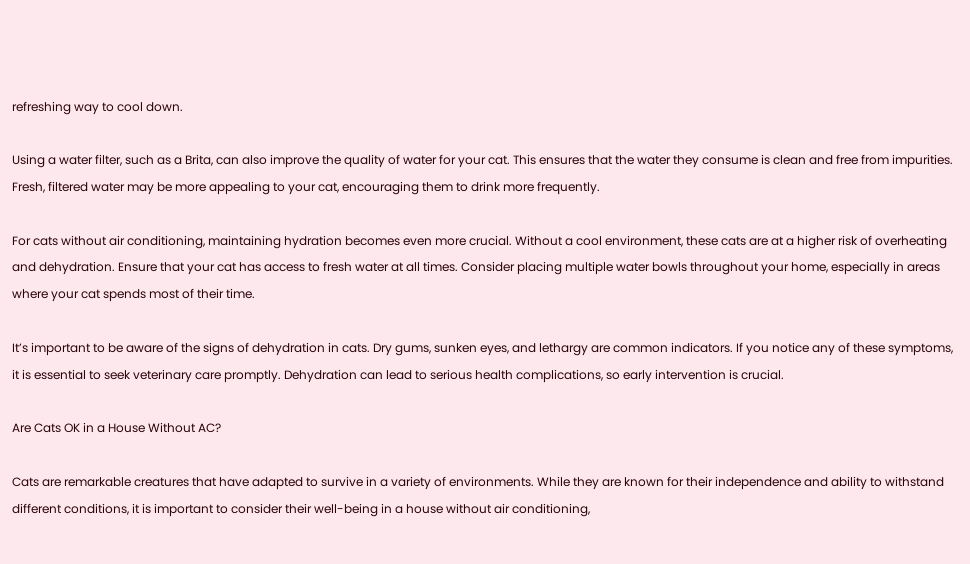refreshing way to cool down.

Using a water filter, such as a Brita, can also improve the quality of water for your cat. This ensures that the water they consume is clean and free from impurities. Fresh, filtered water may be more appealing to your cat, encouraging them to drink more frequently.

For cats without air conditioning, maintaining hydration becomes even more crucial. Without a cool environment, these cats are at a higher risk of overheating and dehydration. Ensure that your cat has access to fresh water at all times. Consider placing multiple water bowls throughout your home, especially in areas where your cat spends most of their time.

It’s important to be aware of the signs of dehydration in cats. Dry gums, sunken eyes, and lethargy are common indicators. If you notice any of these symptoms, it is essential to seek veterinary care promptly. Dehydration can lead to serious health complications, so early intervention is crucial.

Are Cats OK in a House Without AC?

Cats are remarkable creatures that have adapted to survive in a variety of environments. While they are known for their independence and ability to withstand different conditions, it is important to consider their well-being in a house without air conditioning,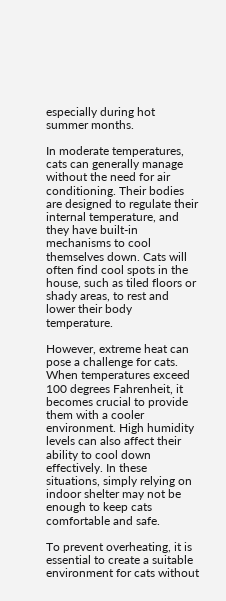especially during hot summer months.

In moderate temperatures, cats can generally manage without the need for air conditioning. Their bodies are designed to regulate their internal temperature, and they have built-in mechanisms to cool themselves down. Cats will often find cool spots in the house, such as tiled floors or shady areas, to rest and lower their body temperature.

However, extreme heat can pose a challenge for cats. When temperatures exceed 100 degrees Fahrenheit, it becomes crucial to provide them with a cooler environment. High humidity levels can also affect their ability to cool down effectively. In these situations, simply relying on indoor shelter may not be enough to keep cats comfortable and safe.

To prevent overheating, it is essential to create a suitable environment for cats without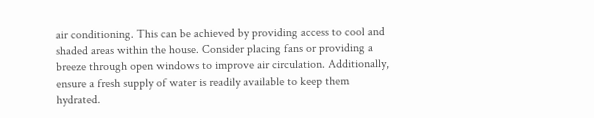air conditioning. This can be achieved by providing access to cool and shaded areas within the house. Consider placing fans or providing a breeze through open windows to improve air circulation. Additionally, ensure a fresh supply of water is readily available to keep them hydrated.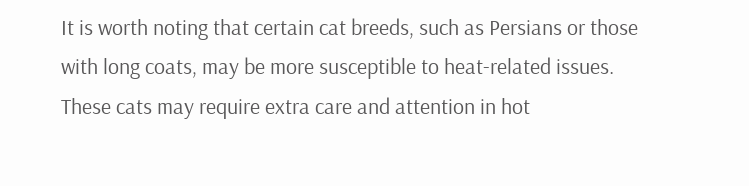It is worth noting that certain cat breeds, such as Persians or those with long coats, may be more susceptible to heat-related issues. These cats may require extra care and attention in hot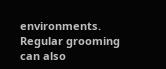environments. Regular grooming can also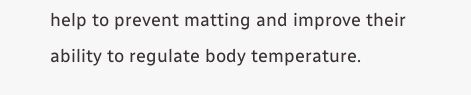help to prevent matting and improve their ability to regulate body temperature.